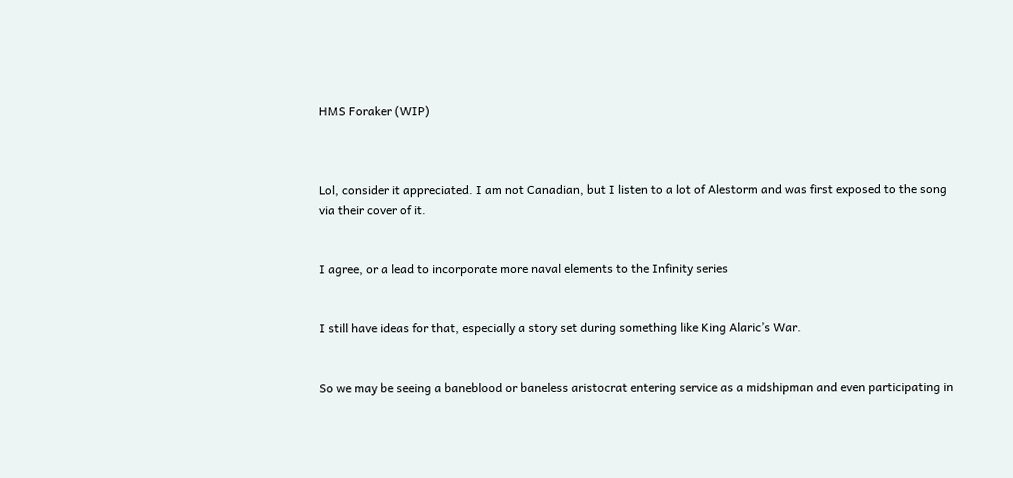HMS Foraker (WIP)



Lol, consider it appreciated. I am not Canadian, but I listen to a lot of Alestorm and was first exposed to the song via their cover of it.


I agree, or a lead to incorporate more naval elements to the Infinity series


I still have ideas for that, especially a story set during something like King Alaric’s War.


So we may be seeing a baneblood or baneless aristocrat entering service as a midshipman and even participating in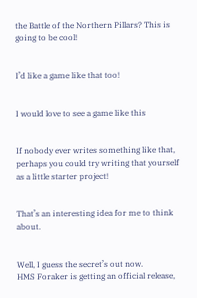the Battle of the Northern Pillars? This is going to be cool!


I’d like a game like that too!


I would love to see a game like this


If nobody ever writes something like that, perhaps you could try writing that yourself as a little starter project!


That’s an interesting idea for me to think about.


Well, I guess the secret’s out now.
HMS Foraker is getting an official release,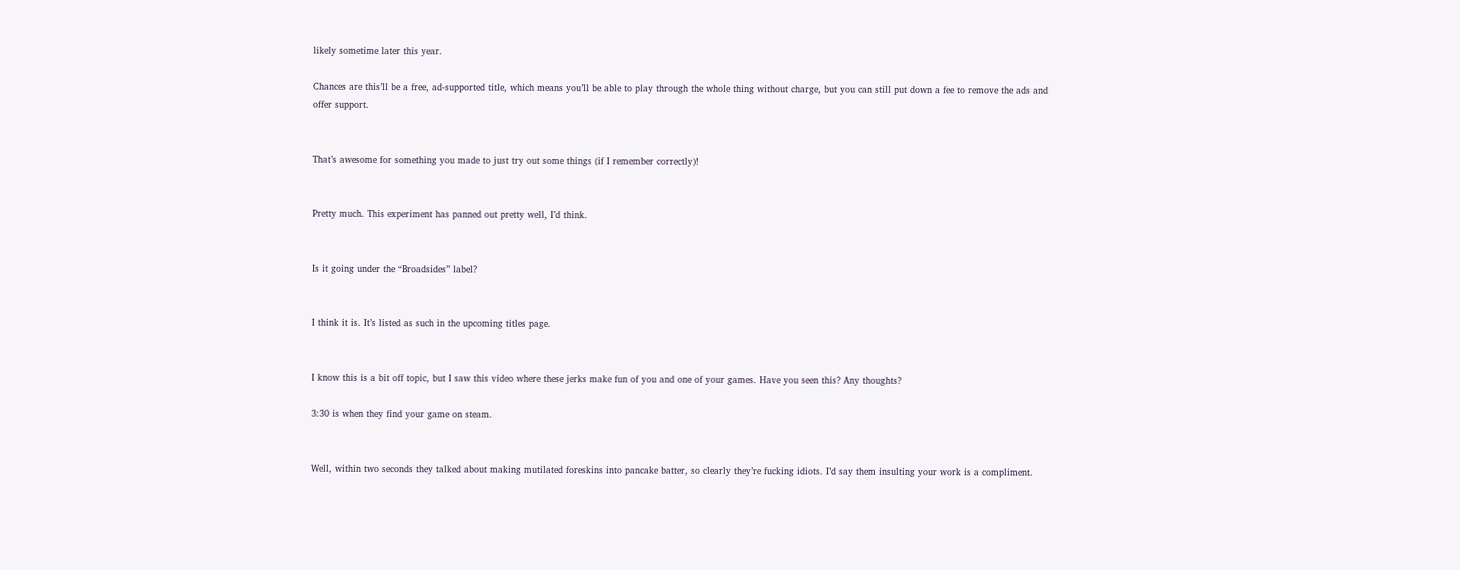likely sometime later this year.

Chances are this’ll be a free, ad-supported title, which means you’ll be able to play through the whole thing without charge, but you can still put down a fee to remove the ads and offer support.


That’s awesome for something you made to just try out some things (if I remember correctly)!


Pretty much. This experiment has panned out pretty well, I’d think.


Is it going under the “Broadsides” label?


I think it is. It’s listed as such in the upcoming titles page.


I know this is a bit off topic, but I saw this video where these jerks make fun of you and one of your games. Have you seen this? Any thoughts?

3:30 is when they find your game on steam.


Well, within two seconds they talked about making mutilated foreskins into pancake batter, so clearly they’re fucking idiots. I’d say them insulting your work is a compliment.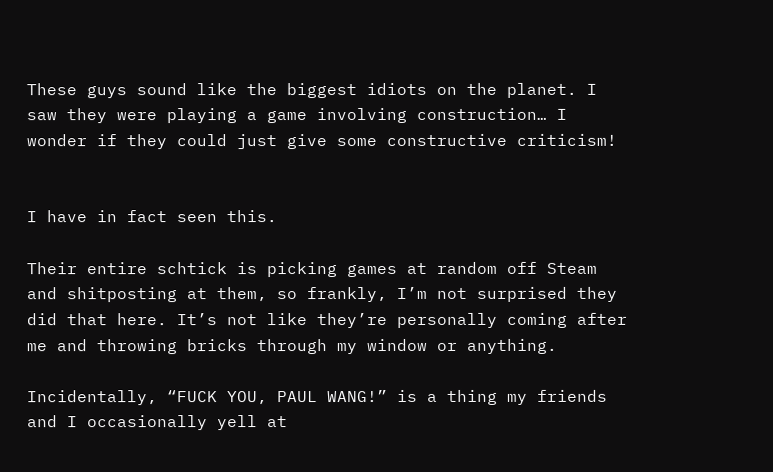These guys sound like the biggest idiots on the planet. I saw they were playing a game involving construction… I wonder if they could just give some constructive criticism!


I have in fact seen this.

Their entire schtick is picking games at random off Steam and shitposting at them, so frankly, I’m not surprised they did that here. It’s not like they’re personally coming after me and throwing bricks through my window or anything.

Incidentally, “FUCK YOU, PAUL WANG!” is a thing my friends and I occasionally yell at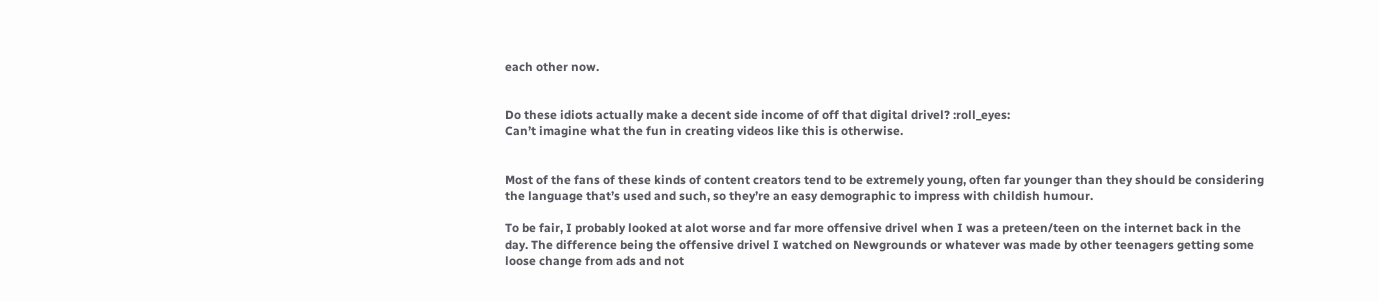each other now.


Do these idiots actually make a decent side income of off that digital drivel? :roll_eyes:
Can’t imagine what the fun in creating videos like this is otherwise.


Most of the fans of these kinds of content creators tend to be extremely young, often far younger than they should be considering the language that’s used and such, so they’re an easy demographic to impress with childish humour.

To be fair, I probably looked at alot worse and far more offensive drivel when I was a preteen/teen on the internet back in the day. The difference being the offensive drivel I watched on Newgrounds or whatever was made by other teenagers getting some loose change from ads and not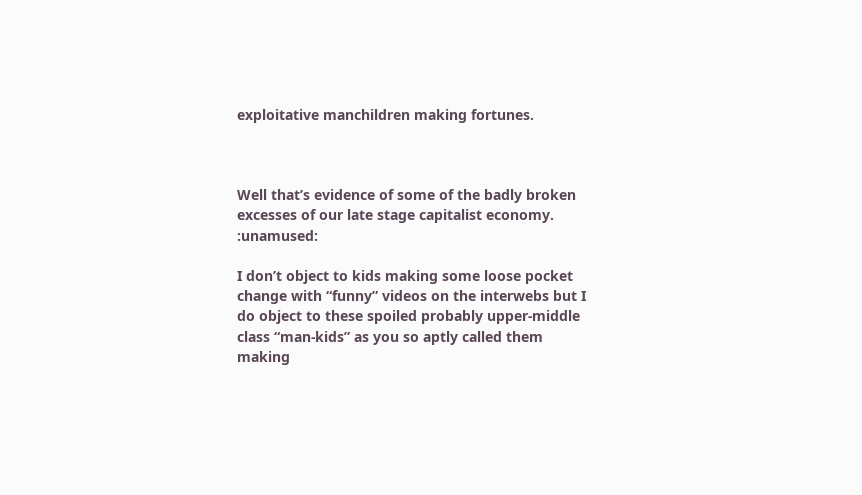exploitative manchildren making fortunes.



Well that’s evidence of some of the badly broken excesses of our late stage capitalist economy. :unamused:

I don’t object to kids making some loose pocket change with “funny” videos on the interwebs but I do object to these spoiled probably upper-middle class “man-kids” as you so aptly called them making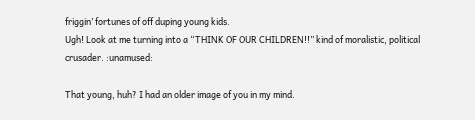friggin’ fortunes of off duping young kids.
Ugh! Look at me turning into a “THINK OF OUR CHILDREN!!” kind of moralistic, political crusader. :unamused:

That young, huh? I had an older image of you in my mind.